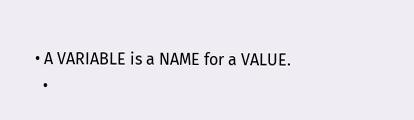• A VARIABLE is a NAME for a VALUE.
  •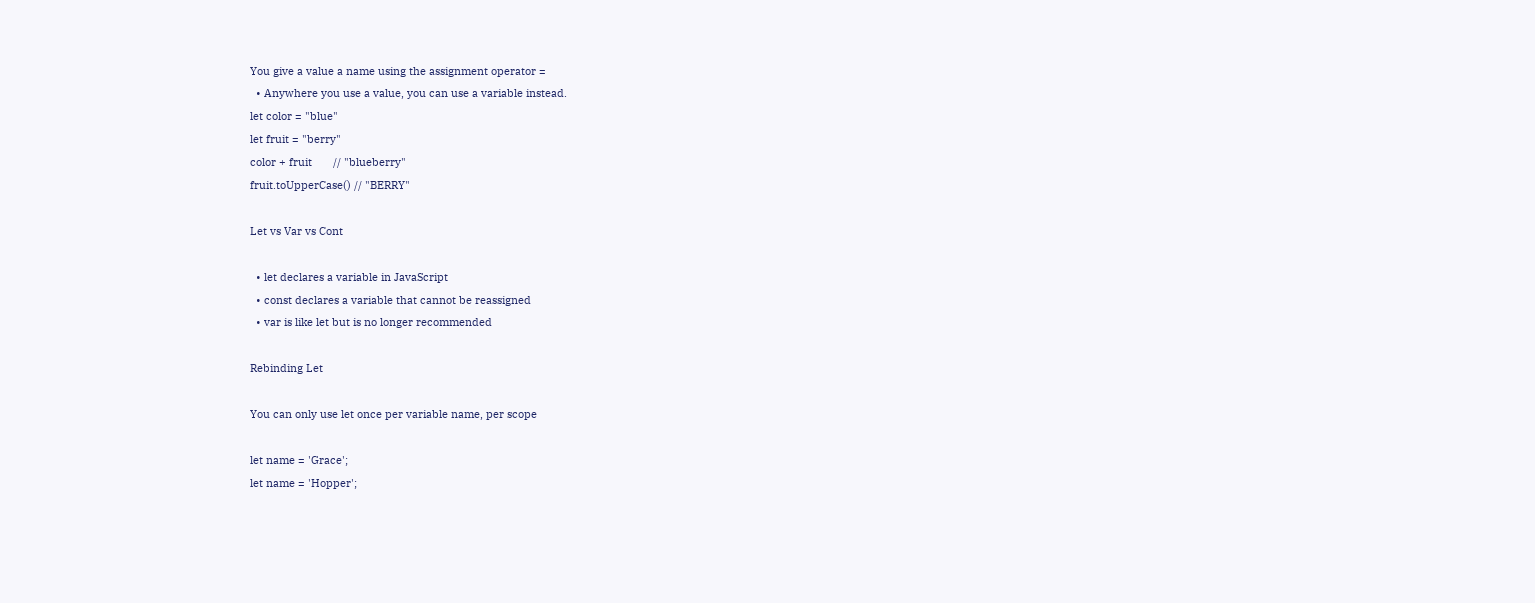You give a value a name using the assignment operator =
  • Anywhere you use a value, you can use a variable instead.
let color = "blue"
let fruit = "berry"
color + fruit       // "blueberry"
fruit.toUpperCase() // "BERRY"

Let vs Var vs Cont

  • let declares a variable in JavaScript
  • const declares a variable that cannot be reassigned
  • var is like let but is no longer recommended

Rebinding Let

You can only use let once per variable name, per scope

let name = 'Grace';
let name = 'Hopper';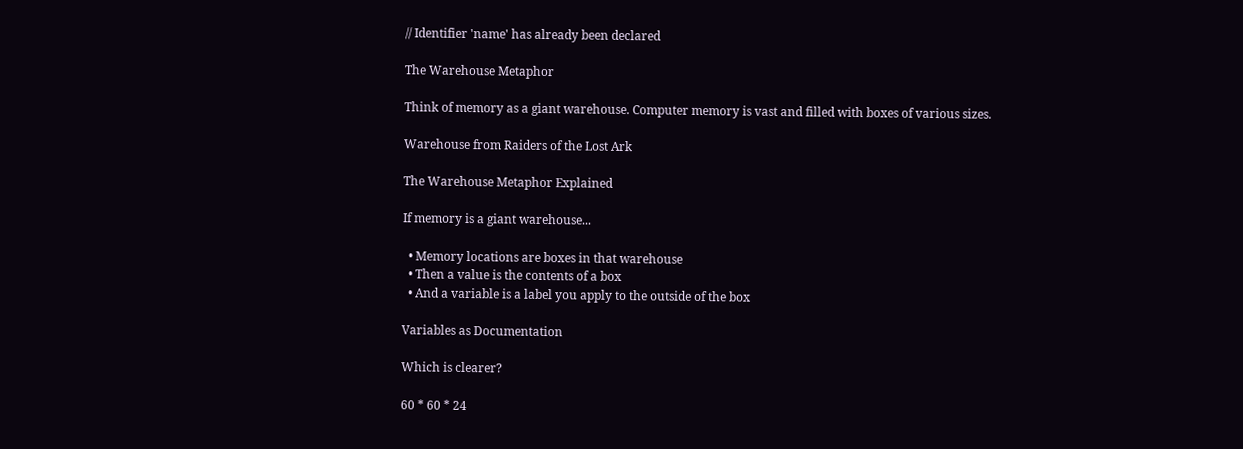// Identifier 'name' has already been declared

The Warehouse Metaphor

Think of memory as a giant warehouse. Computer memory is vast and filled with boxes of various sizes.

Warehouse from Raiders of the Lost Ark

The Warehouse Metaphor Explained

If memory is a giant warehouse...

  • Memory locations are boxes in that warehouse
  • Then a value is the contents of a box
  • And a variable is a label you apply to the outside of the box

Variables as Documentation

Which is clearer?

60 * 60 * 24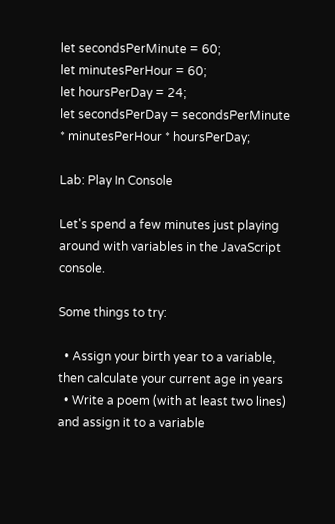let secondsPerMinute = 60;
let minutesPerHour = 60;
let hoursPerDay = 24;
let secondsPerDay = secondsPerMinute * minutesPerHour * hoursPerDay;

Lab: Play In Console

Let's spend a few minutes just playing around with variables in the JavaScript console.

Some things to try:

  • Assign your birth year to a variable, then calculate your current age in years
  • Write a poem (with at least two lines) and assign it to a variable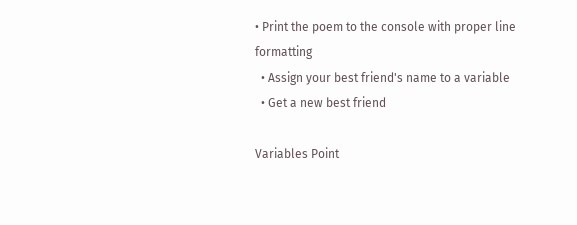• Print the poem to the console with proper line formatting
  • Assign your best friend's name to a variable
  • Get a new best friend

Variables Point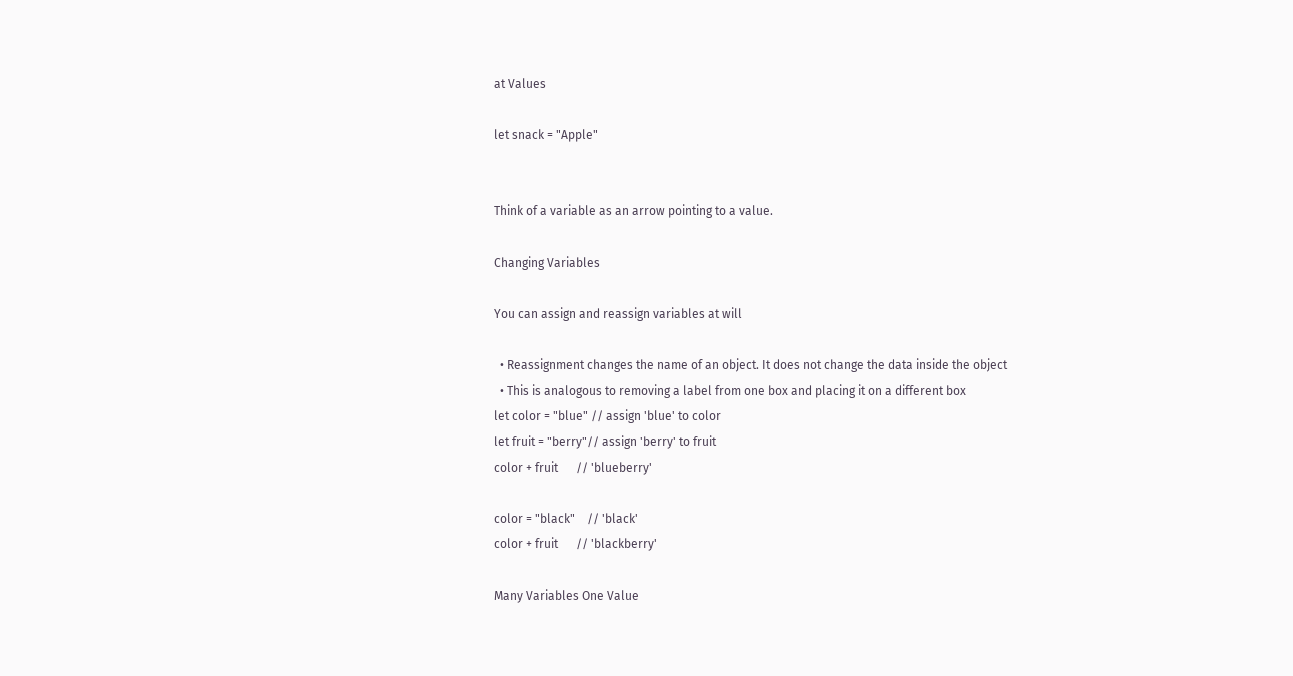at Values

let snack = "Apple"


Think of a variable as an arrow pointing to a value.

Changing Variables

You can assign and reassign variables at will

  • Reassignment changes the name of an object. It does not change the data inside the object
  • This is analogous to removing a label from one box and placing it on a different box
let color = "blue" // assign 'blue' to color
let fruit = "berry"// assign 'berry' to fruit
color + fruit      // 'blueberry'

color = "black"    // 'black'
color + fruit      // 'blackberry'

Many Variables One Value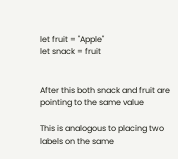let fruit = "Apple"
let snack = fruit


After this both snack and fruit are pointing to the same value

This is analogous to placing two labels on the same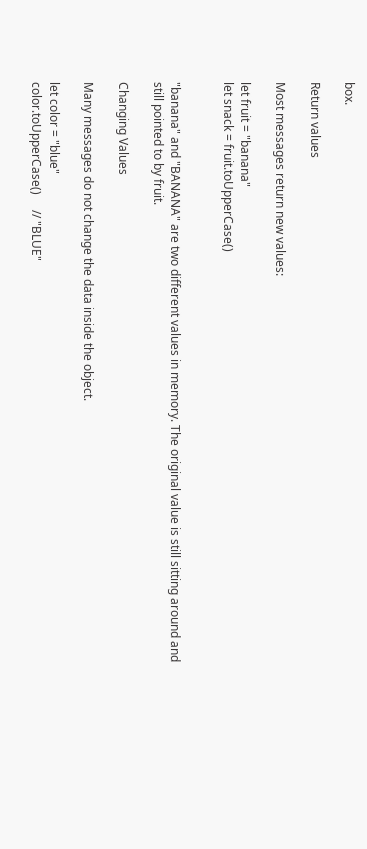box.

Return values

Most messages return new values:

let fruit = "banana"
let snack = fruit.toUpperCase()


"banana" and "BANANA" are two different values in memory. The original value is still sitting around and still pointed to by fruit.

Changing Values

Many messages do not change the data inside the object.

let color = "blue"
color.toUpperCase()     // "BLUE"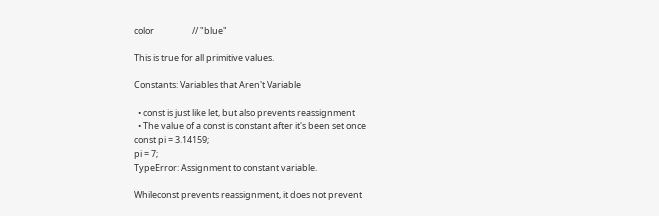color                   // "blue"

This is true for all primitive values.

Constants: Variables that Aren't Variable

  • const is just like let, but also prevents reassignment
  • The value of a const is constant after it's been set once
const pi = 3.14159;
pi = 7;
TypeError: Assignment to constant variable.

Whileconst prevents reassignment, it does not prevent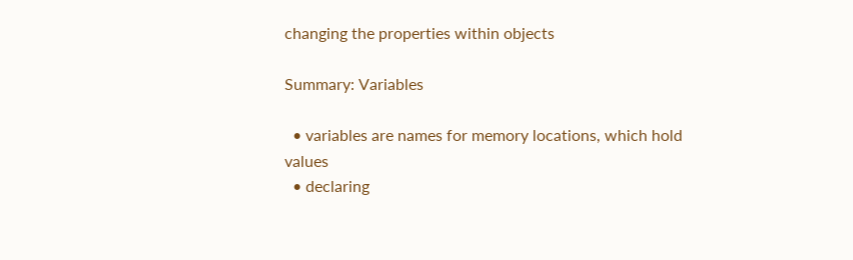changing the properties within objects

Summary: Variables

  • variables are names for memory locations, which hold values
  • declaring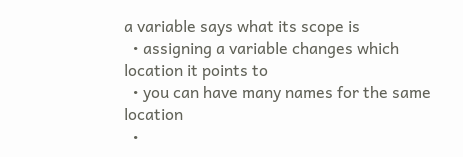a variable says what its scope is
  • assigning a variable changes which location it points to
  • you can have many names for the same location
  •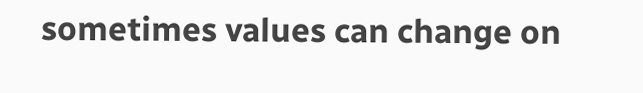sometimes values can change on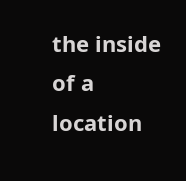the inside of a location